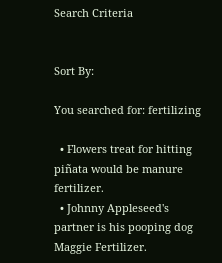Search Criteria


Sort By:

You searched for: fertilizing

  • Flowers treat for hitting piñata would be manure fertilizer.
  • Johnny Appleseed's partner is his pooping dog Maggie Fertilizer.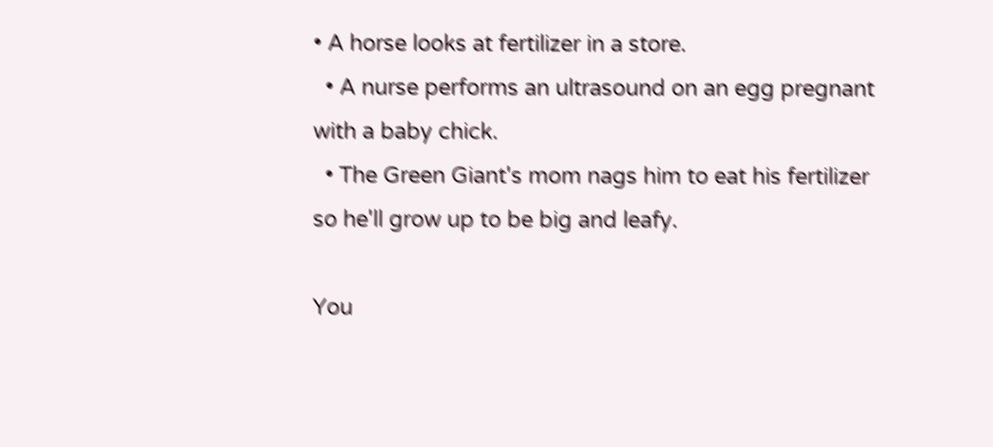• A horse looks at fertilizer in a store.
  • A nurse performs an ultrasound on an egg pregnant with a baby chick.
  • The Green Giant's mom nags him to eat his fertilizer so he'll grow up to be big and leafy.

You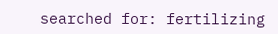searched for: fertilizing